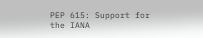PEP 615: Support for the IANA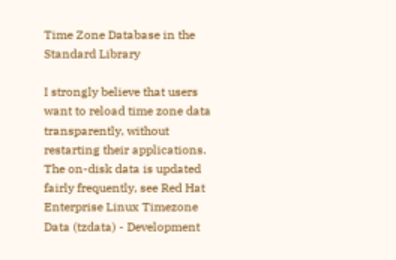Time Zone Database in the Standard Library

I strongly believe that users want to reload time zone data transparently, without restarting their applications. The on-disk data is updated fairly frequently, see Red Hat Enterprise Linux Timezone Data (tzdata) - Development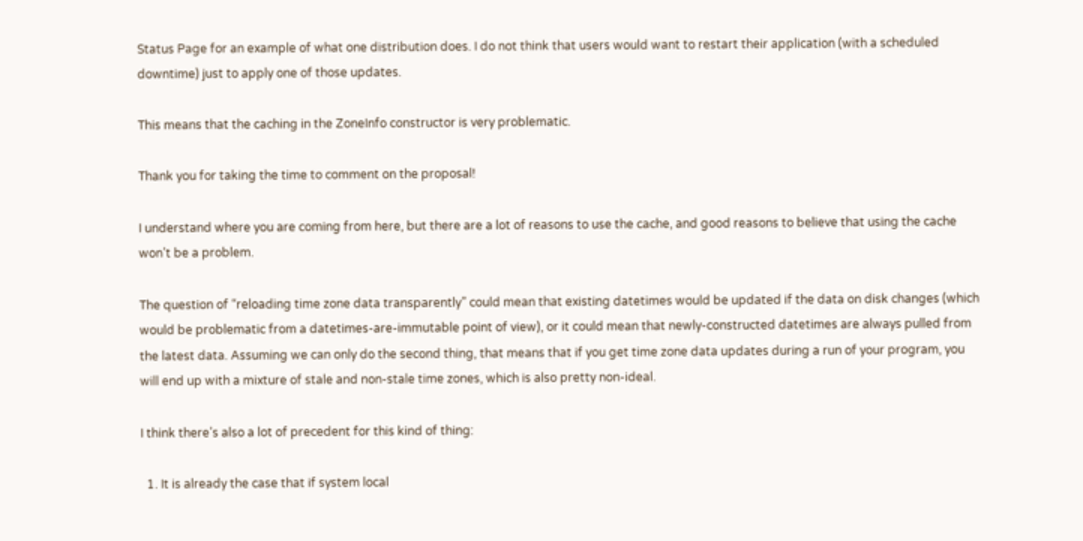Status Page for an example of what one distribution does. I do not think that users would want to restart their application (with a scheduled downtime) just to apply one of those updates.

This means that the caching in the ZoneInfo constructor is very problematic.

Thank you for taking the time to comment on the proposal!

I understand where you are coming from here, but there are a lot of reasons to use the cache, and good reasons to believe that using the cache won’t be a problem.

The question of “reloading time zone data transparently” could mean that existing datetimes would be updated if the data on disk changes (which would be problematic from a datetimes-are-immutable point of view), or it could mean that newly-constructed datetimes are always pulled from the latest data. Assuming we can only do the second thing, that means that if you get time zone data updates during a run of your program, you will end up with a mixture of stale and non-stale time zones, which is also pretty non-ideal.

I think there’s also a lot of precedent for this kind of thing:

  1. It is already the case that if system local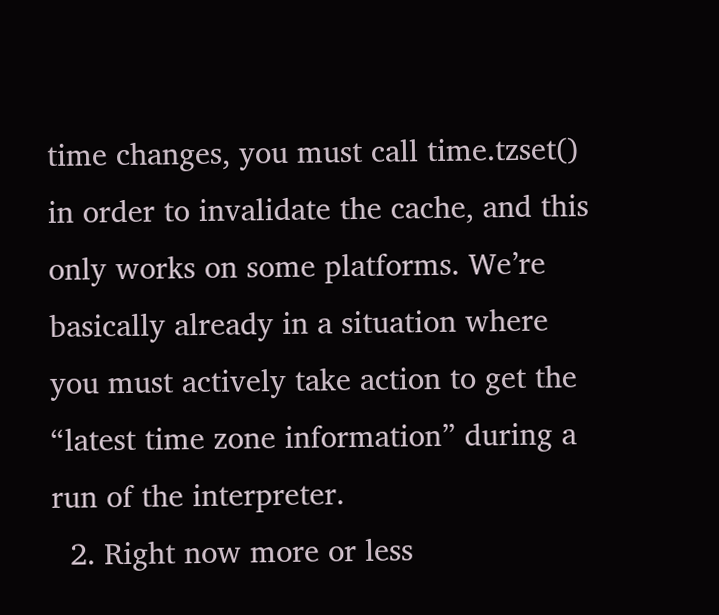time changes, you must call time.tzset() in order to invalidate the cache, and this only works on some platforms. We’re basically already in a situation where you must actively take action to get the “latest time zone information” during a run of the interpreter.
  2. Right now more or less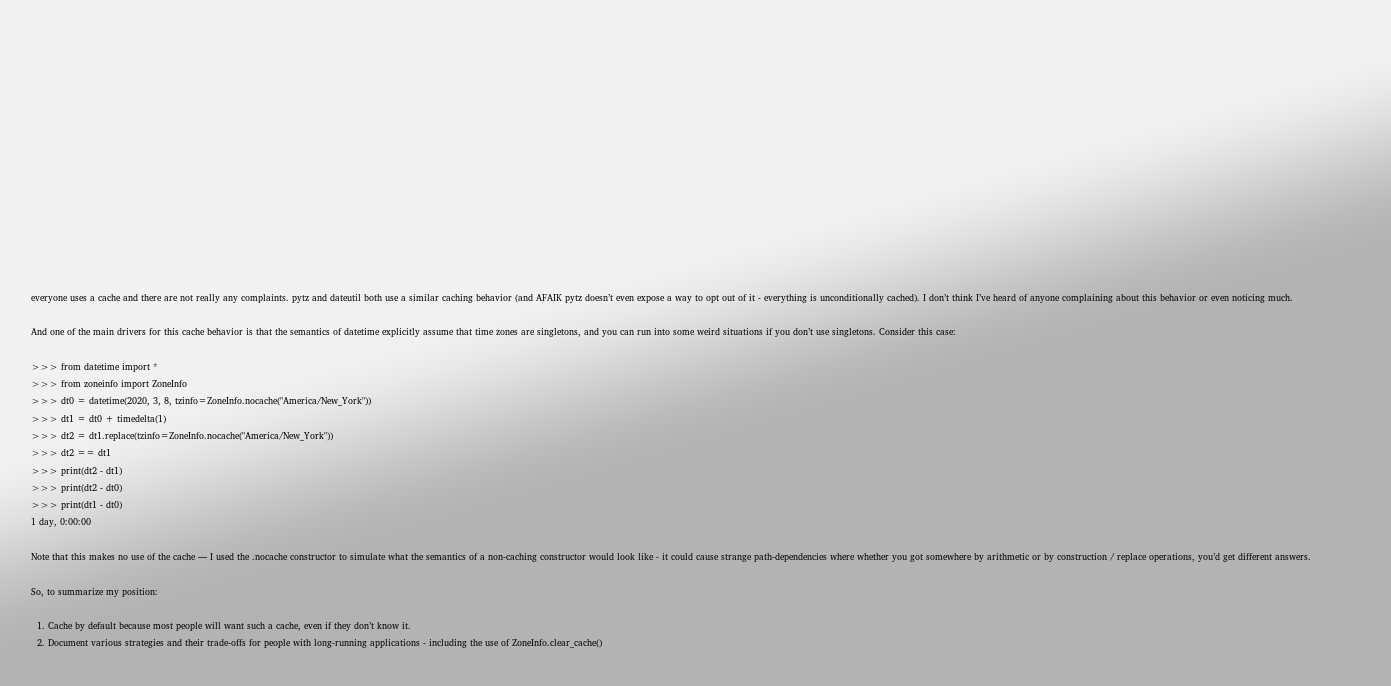everyone uses a cache and there are not really any complaints. pytz and dateutil both use a similar caching behavior (and AFAIK pytz doesn’t even expose a way to opt out of it - everything is unconditionally cached). I don’t think I’ve heard of anyone complaining about this behavior or even noticing much.

And one of the main drivers for this cache behavior is that the semantics of datetime explicitly assume that time zones are singletons, and you can run into some weird situations if you don’t use singletons. Consider this case:

>>> from datetime import *
>>> from zoneinfo import ZoneInfo
>>> dt0 = datetime(2020, 3, 8, tzinfo=ZoneInfo.nocache("America/New_York"))
>>> dt1 = dt0 + timedelta(1)
>>> dt2 = dt1.replace(tzinfo=ZoneInfo.nocache("America/New_York"))
>>> dt2 == dt1
>>> print(dt2 - dt1)
>>> print(dt2 - dt0)
>>> print(dt1 - dt0)
1 day, 0:00:00

Note that this makes no use of the cache — I used the .nocache constructor to simulate what the semantics of a non-caching constructor would look like - it could cause strange path-dependencies where whether you got somewhere by arithmetic or by construction / replace operations, you’d get different answers.

So, to summarize my position:

  1. Cache by default because most people will want such a cache, even if they don’t know it.
  2. Document various strategies and their trade-offs for people with long-running applications - including the use of ZoneInfo.clear_cache()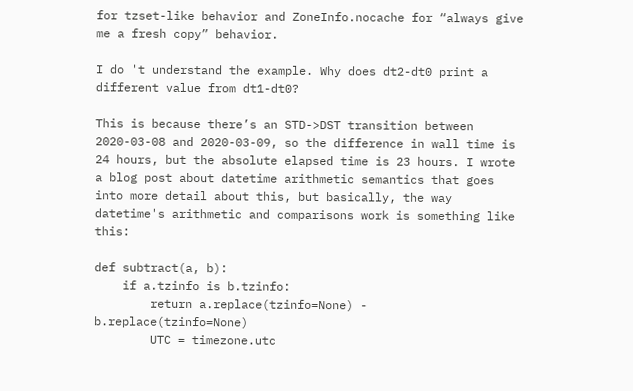for tzset-like behavior and ZoneInfo.nocache for “always give me a fresh copy” behavior.

I do 't understand the example. Why does dt2-dt0 print a different value from dt1-dt0?

This is because there’s an STD->DST transition between 2020-03-08 and 2020-03-09, so the difference in wall time is 24 hours, but the absolute elapsed time is 23 hours. I wrote a blog post about datetime arithmetic semantics that goes into more detail about this, but basically, the way datetime's arithmetic and comparisons work is something like this:

def subtract(a, b):
    if a.tzinfo is b.tzinfo:
        return a.replace(tzinfo=None) - b.replace(tzinfo=None)
        UTC = timezone.utc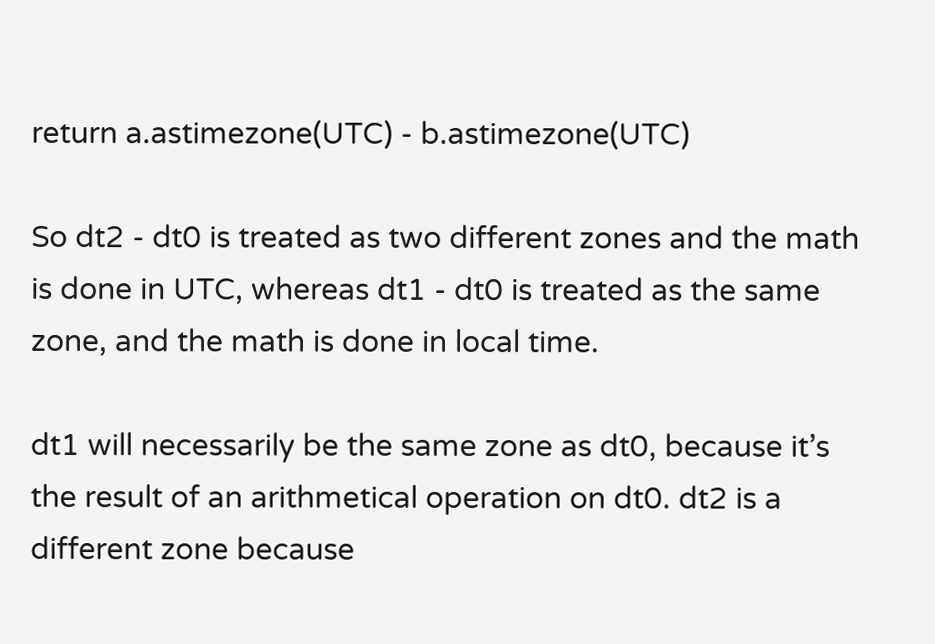return a.astimezone(UTC) - b.astimezone(UTC)

So dt2 - dt0 is treated as two different zones and the math is done in UTC, whereas dt1 - dt0 is treated as the same zone, and the math is done in local time.

dt1 will necessarily be the same zone as dt0, because it’s the result of an arithmetical operation on dt0. dt2 is a different zone because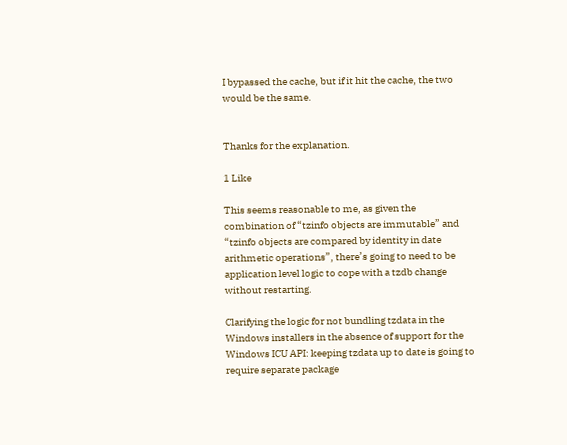I bypassed the cache, but if it hit the cache, the two would be the same.


Thanks for the explanation.

1 Like

This seems reasonable to me, as given the combination of “tzinfo objects are immutable” and “tzinfo objects are compared by identity in date arithmetic operations”, there’s going to need to be application level logic to cope with a tzdb change without restarting.

Clarifying the logic for not bundling tzdata in the Windows installers in the absence of support for the Windows ICU API: keeping tzdata up to date is going to require separate package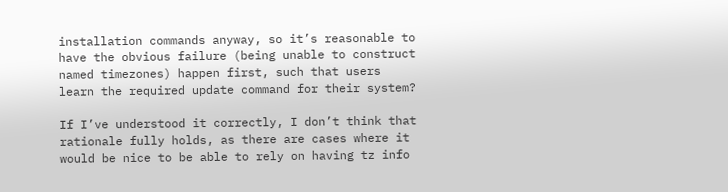installation commands anyway, so it’s reasonable to have the obvious failure (being unable to construct named timezones) happen first, such that users learn the required update command for their system?

If I’ve understood it correctly, I don’t think that rationale fully holds, as there are cases where it would be nice to be able to rely on having tz info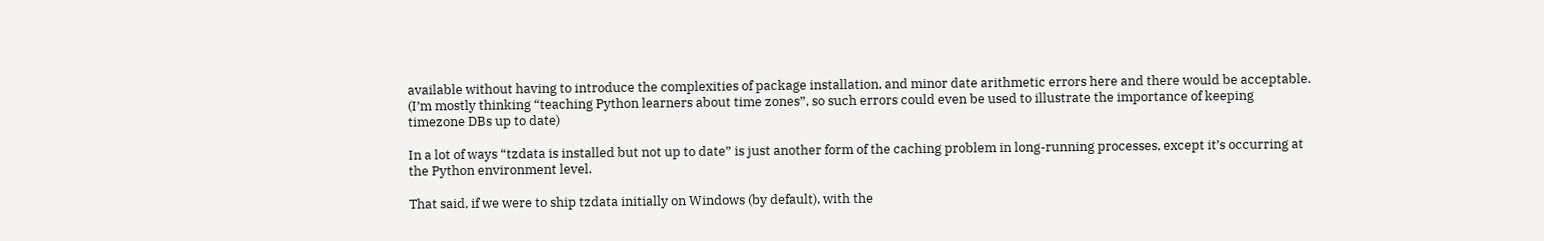available without having to introduce the complexities of package installation, and minor date arithmetic errors here and there would be acceptable. (I’m mostly thinking “teaching Python learners about time zones”, so such errors could even be used to illustrate the importance of keeping timezone DBs up to date)

In a lot of ways “tzdata is installed but not up to date” is just another form of the caching problem in long-running processes, except it’s occurring at the Python environment level.

That said, if we were to ship tzdata initially on Windows (by default), with the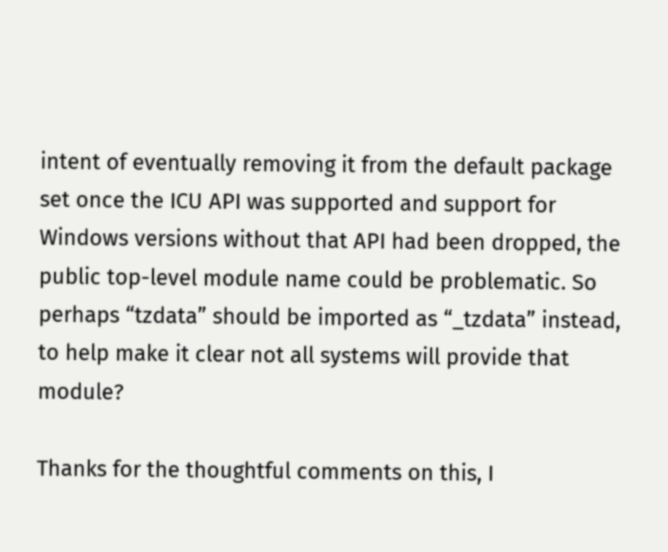intent of eventually removing it from the default package set once the ICU API was supported and support for Windows versions without that API had been dropped, the public top-level module name could be problematic. So perhaps “tzdata” should be imported as “_tzdata” instead, to help make it clear not all systems will provide that module?

Thanks for the thoughtful comments on this, I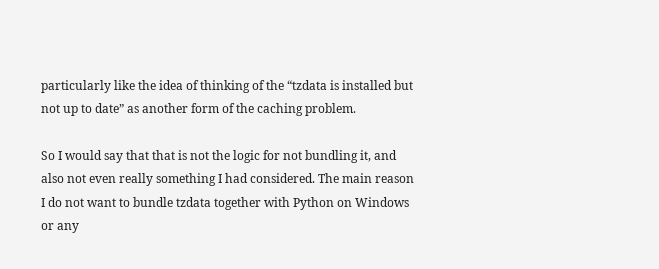particularly like the idea of thinking of the “tzdata is installed but not up to date” as another form of the caching problem.

So I would say that that is not the logic for not bundling it, and also not even really something I had considered. The main reason I do not want to bundle tzdata together with Python on Windows or any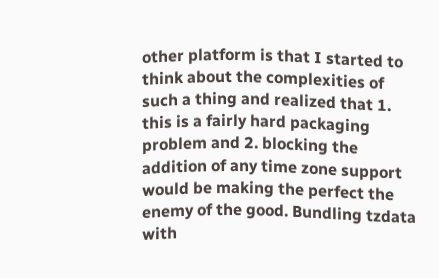other platform is that I started to think about the complexities of such a thing and realized that 1. this is a fairly hard packaging problem and 2. blocking the addition of any time zone support would be making the perfect the enemy of the good. Bundling tzdata with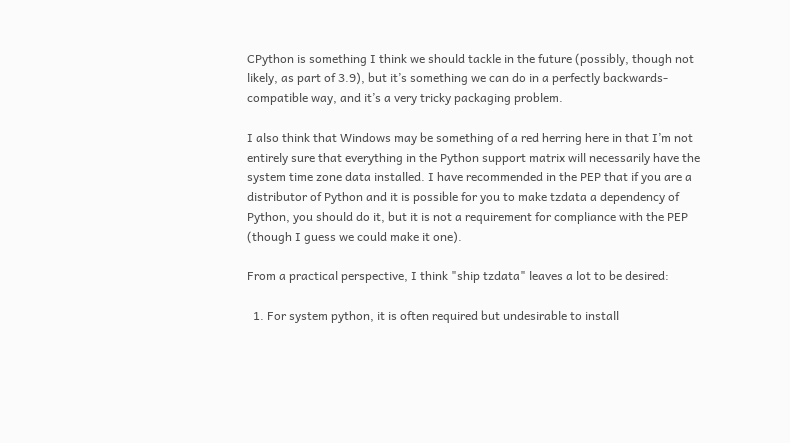CPython is something I think we should tackle in the future (possibly, though not likely, as part of 3.9), but it’s something we can do in a perfectly backwards-compatible way, and it’s a very tricky packaging problem.

I also think that Windows may be something of a red herring here in that I’m not entirely sure that everything in the Python support matrix will necessarily have the system time zone data installed. I have recommended in the PEP that if you are a distributor of Python and it is possible for you to make tzdata a dependency of Python, you should do it, but it is not a requirement for compliance with the PEP (though I guess we could make it one).

From a practical perspective, I think "ship tzdata" leaves a lot to be desired:

  1. For system python, it is often required but undesirable to install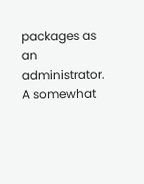packages as an administrator. A somewhat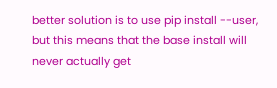better solution is to use pip install --user, but this means that the base install will never actually get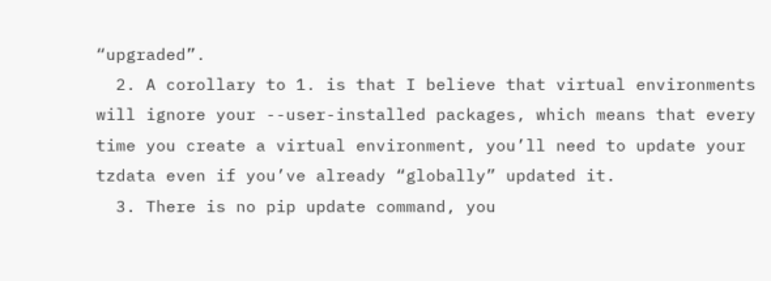“upgraded”.
  2. A corollary to 1. is that I believe that virtual environments will ignore your --user-installed packages, which means that every time you create a virtual environment, you’ll need to update your tzdata even if you’ve already “globally” updated it.
  3. There is no pip update command, you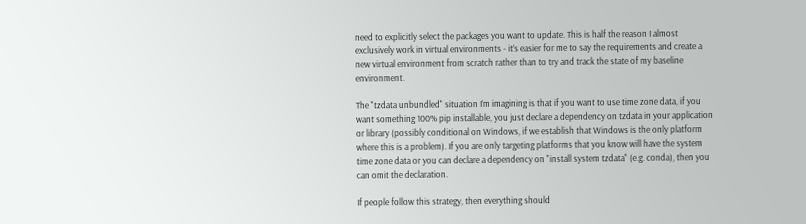need to explicitly select the packages you want to update. This is half the reason I almost exclusively work in virtual environments - it’s easier for me to say the requirements and create a new virtual environment from scratch rather than to try and track the state of my baseline environment.

The "tzdata unbundled" situation I’m imagining is that if you want to use time zone data, if you want something 100% pip installable, you just declare a dependency on tzdata in your application or library (possibly conditional on Windows, if we establish that Windows is the only platform where this is a problem). If you are only targeting platforms that you know will have the system time zone data or you can declare a dependency on "install system tzdata" (e.g. conda), then you can omit the declaration.

If people follow this strategy, then everything should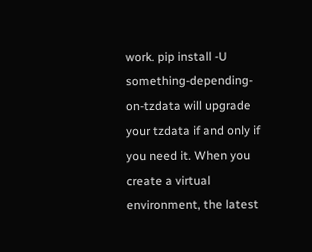work. pip install -U something-depending-on-tzdata will upgrade your tzdata if and only if you need it. When you create a virtual environment, the latest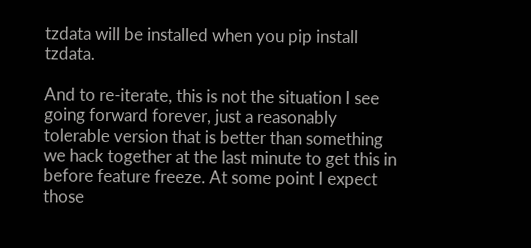tzdata will be installed when you pip install tzdata.

And to re-iterate, this is not the situation I see going forward forever, just a reasonably tolerable version that is better than something we hack together at the last minute to get this in before feature freeze. At some point I expect those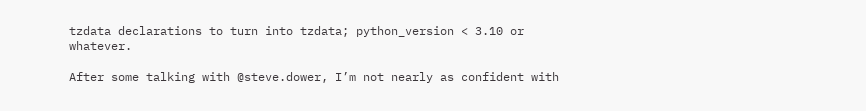tzdata declarations to turn into tzdata; python_version < 3.10 or whatever.

After some talking with @steve.dower, I’m not nearly as confident with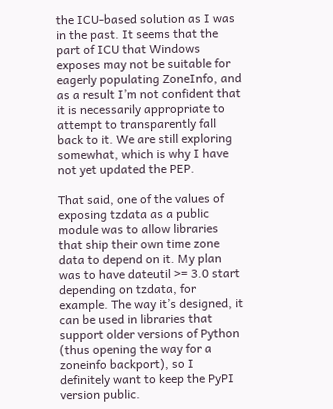the ICU-based solution as I was in the past. It seems that the part of ICU that Windows exposes may not be suitable for eagerly populating ZoneInfo, and as a result I’m not confident that it is necessarily appropriate to attempt to transparently fall back to it. We are still exploring somewhat, which is why I have not yet updated the PEP.

That said, one of the values of exposing tzdata as a public module was to allow libraries that ship their own time zone data to depend on it. My plan was to have dateutil >= 3.0 start depending on tzdata, for example. The way it’s designed, it can be used in libraries that support older versions of Python (thus opening the way for a zoneinfo backport), so I definitely want to keep the PyPI version public.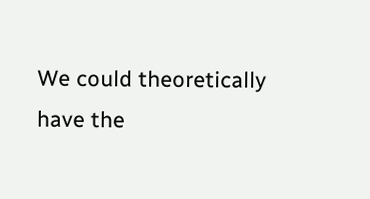We could theoretically have the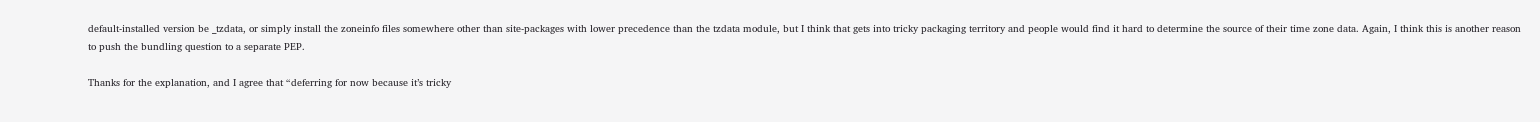default-installed version be _tzdata, or simply install the zoneinfo files somewhere other than site-packages with lower precedence than the tzdata module, but I think that gets into tricky packaging territory and people would find it hard to determine the source of their time zone data. Again, I think this is another reason to push the bundling question to a separate PEP.

Thanks for the explanation, and I agree that “deferring for now because it’s tricky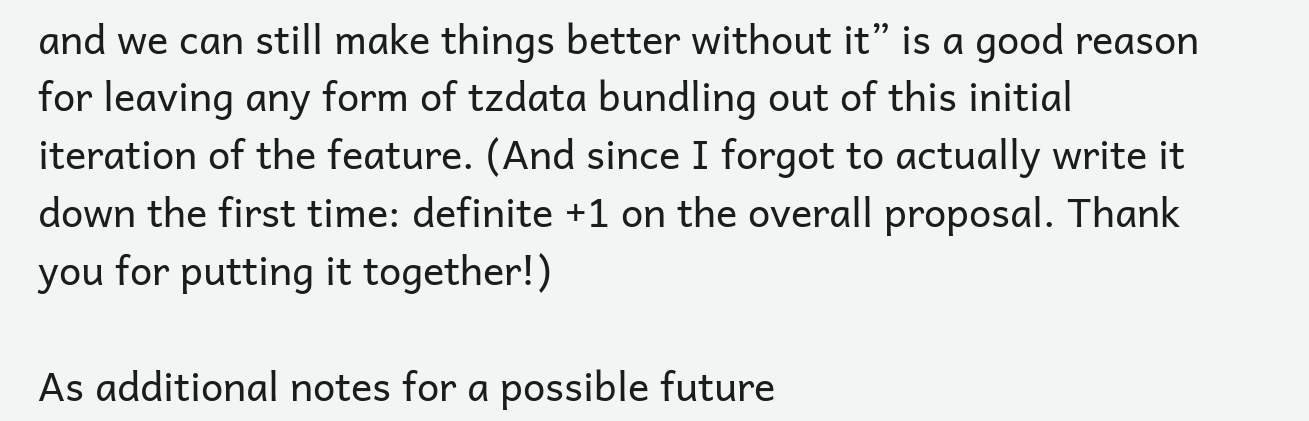and we can still make things better without it” is a good reason for leaving any form of tzdata bundling out of this initial iteration of the feature. (And since I forgot to actually write it down the first time: definite +1 on the overall proposal. Thank you for putting it together!)

As additional notes for a possible future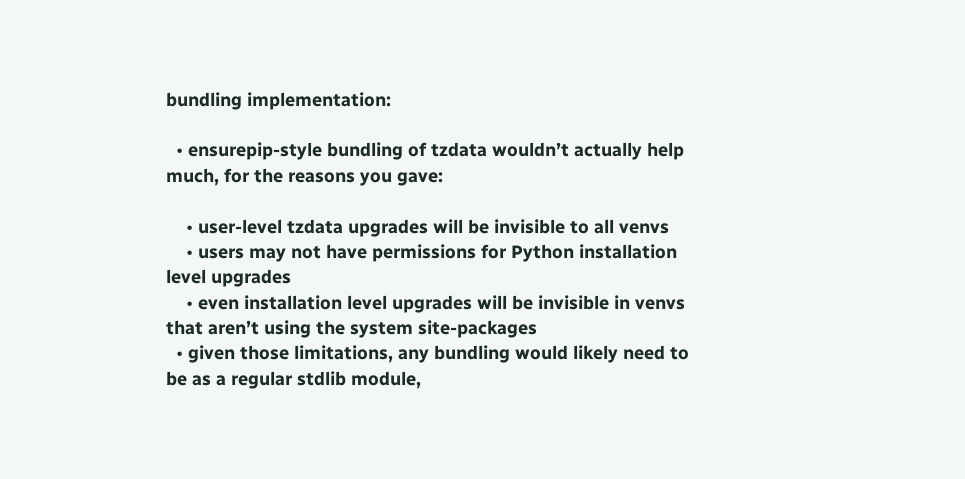bundling implementation:

  • ensurepip-style bundling of tzdata wouldn’t actually help much, for the reasons you gave:

    • user-level tzdata upgrades will be invisible to all venvs
    • users may not have permissions for Python installation level upgrades
    • even installation level upgrades will be invisible in venvs that aren’t using the system site-packages
  • given those limitations, any bundling would likely need to be as a regular stdlib module,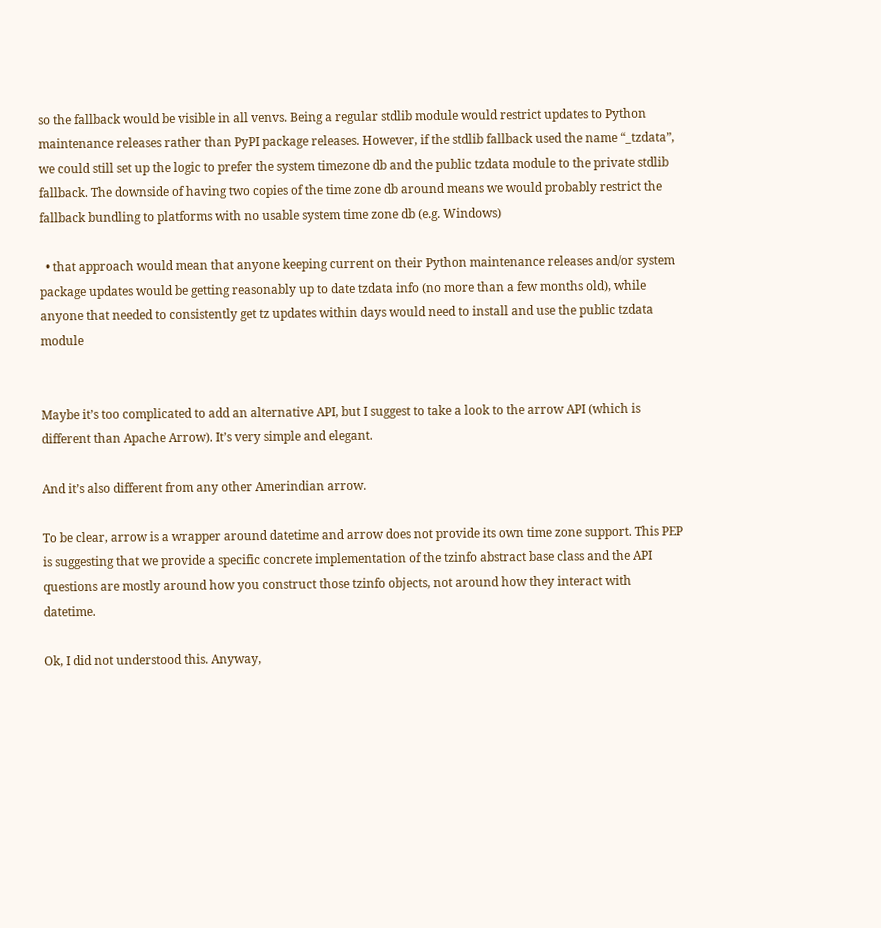so the fallback would be visible in all venvs. Being a regular stdlib module would restrict updates to Python maintenance releases rather than PyPI package releases. However, if the stdlib fallback used the name “_tzdata”, we could still set up the logic to prefer the system timezone db and the public tzdata module to the private stdlib fallback. The downside of having two copies of the time zone db around means we would probably restrict the fallback bundling to platforms with no usable system time zone db (e.g. Windows)

  • that approach would mean that anyone keeping current on their Python maintenance releases and/or system package updates would be getting reasonably up to date tzdata info (no more than a few months old), while anyone that needed to consistently get tz updates within days would need to install and use the public tzdata module


Maybe it’s too complicated to add an alternative API, but I suggest to take a look to the arrow API (which is different than Apache Arrow). It’s very simple and elegant.

And it’s also different from any other Amerindian arrow.

To be clear, arrow is a wrapper around datetime and arrow does not provide its own time zone support. This PEP is suggesting that we provide a specific concrete implementation of the tzinfo abstract base class and the API questions are mostly around how you construct those tzinfo objects, not around how they interact with datetime.

Ok, I did not understood this. Anyway,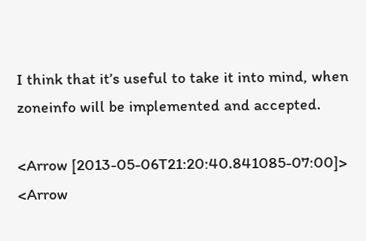I think that it’s useful to take it into mind, when zoneinfo will be implemented and accepted.

<Arrow [2013-05-06T21:20:40.841085-07:00]>
<Arrow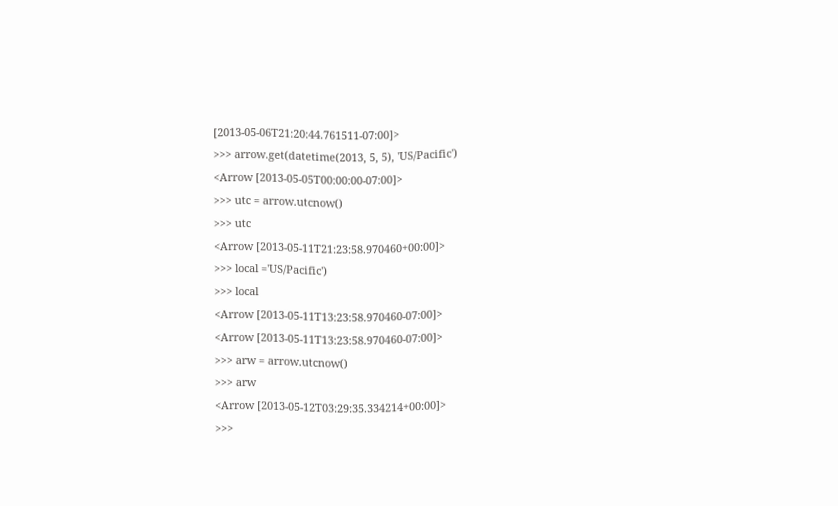[2013-05-06T21:20:44.761511-07:00]>
>>> arrow.get(datetime(2013, 5, 5), 'US/Pacific')
<Arrow [2013-05-05T00:00:00-07:00]>
>>> utc = arrow.utcnow()
>>> utc
<Arrow [2013-05-11T21:23:58.970460+00:00]>
>>> local ='US/Pacific')
>>> local
<Arrow [2013-05-11T13:23:58.970460-07:00]>
<Arrow [2013-05-11T13:23:58.970460-07:00]>
>>> arw = arrow.utcnow()
>>> arw
<Arrow [2013-05-12T03:29:35.334214+00:00]>
>>>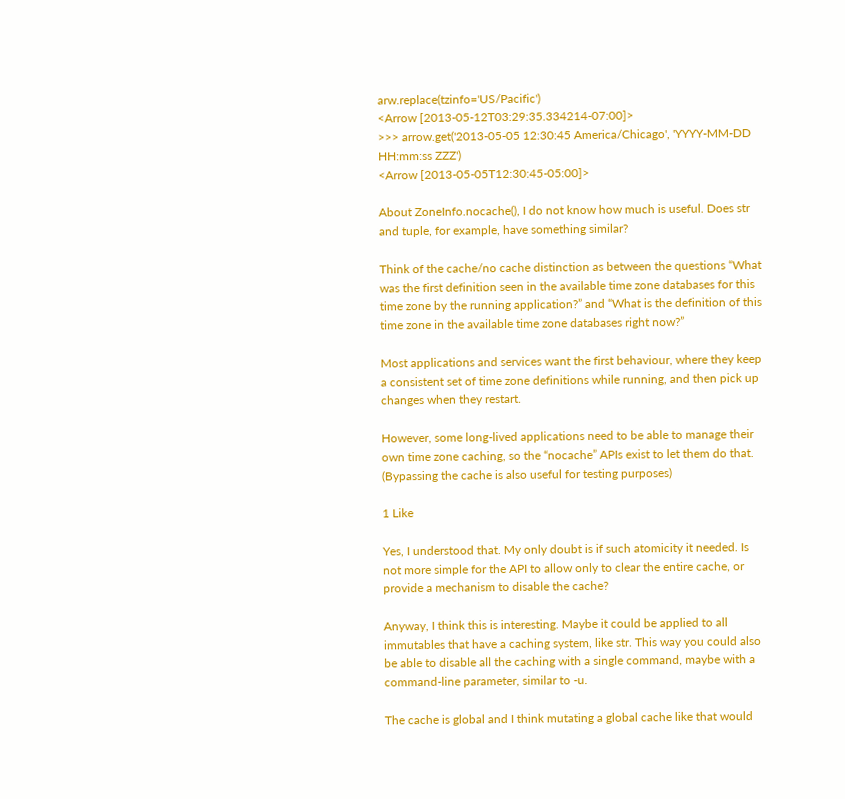arw.replace(tzinfo='US/Pacific')
<Arrow [2013-05-12T03:29:35.334214-07:00]>
>>> arrow.get('2013-05-05 12:30:45 America/Chicago', 'YYYY-MM-DD HH:mm:ss ZZZ')
<Arrow [2013-05-05T12:30:45-05:00]>

About ZoneInfo.nocache(), I do not know how much is useful. Does str and tuple, for example, have something similar?

Think of the cache/no cache distinction as between the questions “What was the first definition seen in the available time zone databases for this time zone by the running application?” and “What is the definition of this time zone in the available time zone databases right now?”

Most applications and services want the first behaviour, where they keep a consistent set of time zone definitions while running, and then pick up changes when they restart.

However, some long-lived applications need to be able to manage their own time zone caching, so the “nocache” APIs exist to let them do that. (Bypassing the cache is also useful for testing purposes)

1 Like

Yes, I understood that. My only doubt is if such atomicity it needed. Is not more simple for the API to allow only to clear the entire cache, or provide a mechanism to disable the cache?

Anyway, I think this is interesting. Maybe it could be applied to all immutables that have a caching system, like str. This way you could also be able to disable all the caching with a single command, maybe with a command-line parameter, similar to -u.

The cache is global and I think mutating a global cache like that would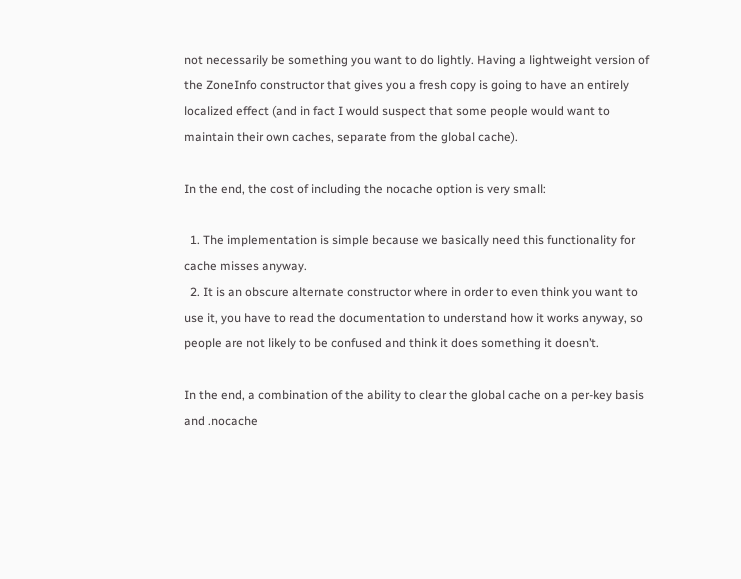not necessarily be something you want to do lightly. Having a lightweight version of the ZoneInfo constructor that gives you a fresh copy is going to have an entirely localized effect (and in fact I would suspect that some people would want to maintain their own caches, separate from the global cache).

In the end, the cost of including the nocache option is very small:

  1. The implementation is simple because we basically need this functionality for cache misses anyway.
  2. It is an obscure alternate constructor where in order to even think you want to use it, you have to read the documentation to understand how it works anyway, so people are not likely to be confused and think it does something it doesn’t.

In the end, a combination of the ability to clear the global cache on a per-key basis and .nocache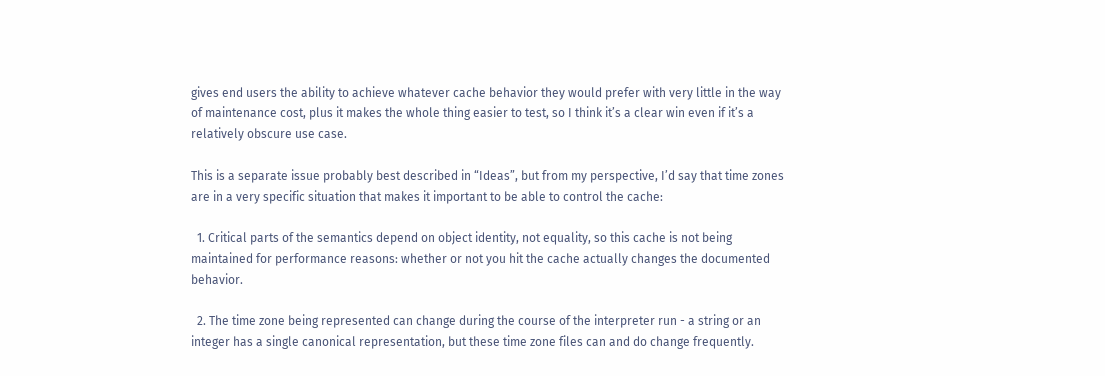gives end users the ability to achieve whatever cache behavior they would prefer with very little in the way of maintenance cost, plus it makes the whole thing easier to test, so I think it’s a clear win even if it’s a relatively obscure use case.

This is a separate issue probably best described in “Ideas”, but from my perspective, I’d say that time zones are in a very specific situation that makes it important to be able to control the cache:

  1. Critical parts of the semantics depend on object identity, not equality, so this cache is not being maintained for performance reasons: whether or not you hit the cache actually changes the documented behavior.

  2. The time zone being represented can change during the course of the interpreter run - a string or an integer has a single canonical representation, but these time zone files can and do change frequently.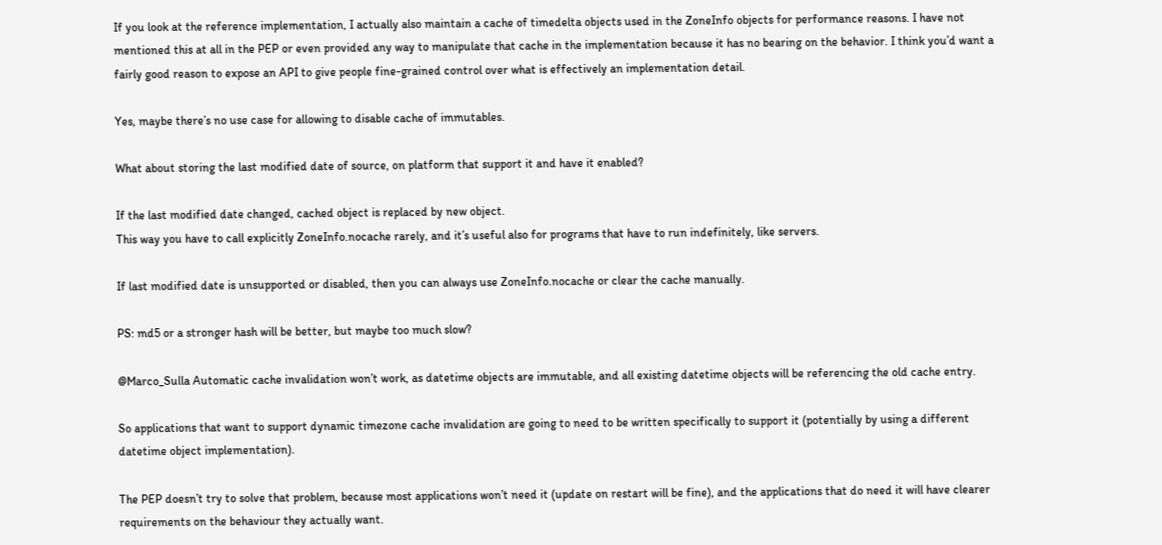If you look at the reference implementation, I actually also maintain a cache of timedelta objects used in the ZoneInfo objects for performance reasons. I have not mentioned this at all in the PEP or even provided any way to manipulate that cache in the implementation because it has no bearing on the behavior. I think you’d want a fairly good reason to expose an API to give people fine-grained control over what is effectively an implementation detail.

Yes, maybe there’s no use case for allowing to disable cache of immutables.

What about storing the last modified date of source, on platform that support it and have it enabled?

If the last modified date changed, cached object is replaced by new object.
This way you have to call explicitly ZoneInfo.nocache rarely, and it’s useful also for programs that have to run indefinitely, like servers.

If last modified date is unsupported or disabled, then you can always use ZoneInfo.nocache or clear the cache manually.

PS: md5 or a stronger hash will be better, but maybe too much slow?

@Marco_Sulla Automatic cache invalidation won’t work, as datetime objects are immutable, and all existing datetime objects will be referencing the old cache entry.

So applications that want to support dynamic timezone cache invalidation are going to need to be written specifically to support it (potentially by using a different datetime object implementation).

The PEP doesn’t try to solve that problem, because most applications won’t need it (update on restart will be fine), and the applications that do need it will have clearer requirements on the behaviour they actually want.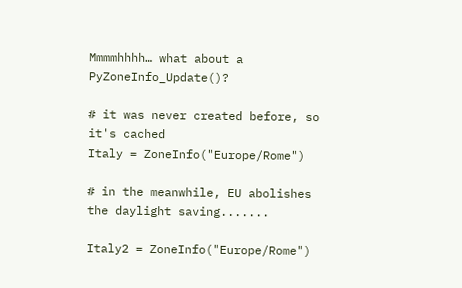Mmmmhhhh… what about a PyZoneInfo_Update()?

# it was never created before, so it's cached
Italy = ZoneInfo("Europe/Rome")

# in the meanwhile, EU abolishes the daylight saving.......

Italy2 = ZoneInfo("Europe/Rome")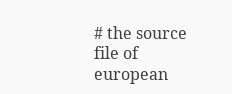# the source file of european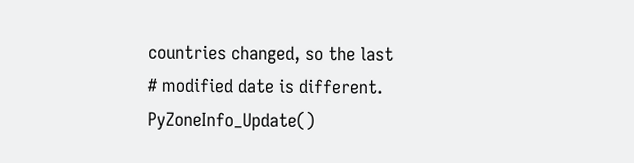countries changed, so the last
# modified date is different. PyZoneInfo_Update()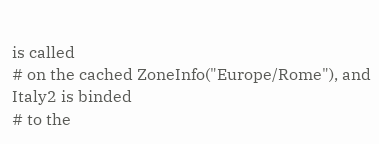is called
# on the cached ZoneInfo("Europe/Rome"), and Italy2 is binded
# to the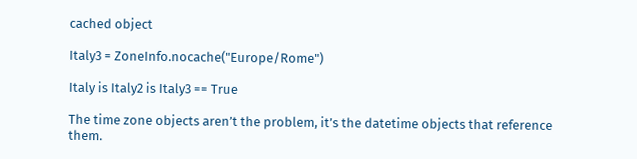cached object

Italy3 = ZoneInfo.nocache("Europe/Rome")

Italy is Italy2 is Italy3 == True

The time zone objects aren’t the problem, it’s the datetime objects that reference them.